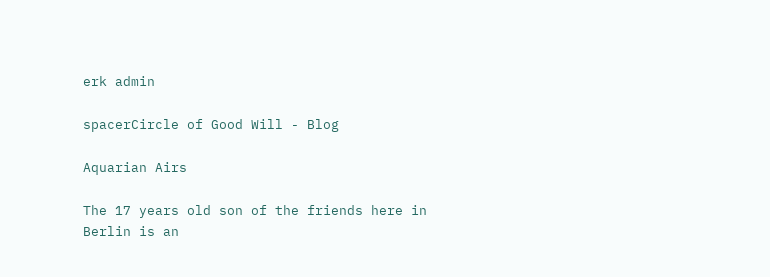erk admin

spacerCircle of Good Will - Blog

Aquarian Airs

The 17 years old son of the friends here in Berlin is an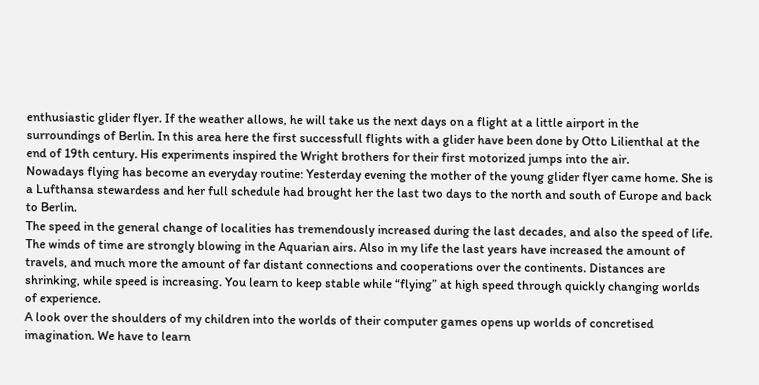enthusiastic glider flyer. If the weather allows, he will take us the next days on a flight at a little airport in the surroundings of Berlin. In this area here the first successfull flights with a glider have been done by Otto Lilienthal at the end of 19th century. His experiments inspired the Wright brothers for their first motorized jumps into the air.
Nowadays flying has become an everyday routine: Yesterday evening the mother of the young glider flyer came home. She is a Lufthansa stewardess and her full schedule had brought her the last two days to the north and south of Europe and back to Berlin.
The speed in the general change of localities has tremendously increased during the last decades, and also the speed of life. The winds of time are strongly blowing in the Aquarian airs. Also in my life the last years have increased the amount of travels, and much more the amount of far distant connections and cooperations over the continents. Distances are shrinking, while speed is increasing. You learn to keep stable while “flying” at high speed through quickly changing worlds of experience.
A look over the shoulders of my children into the worlds of their computer games opens up worlds of concretised imagination. We have to learn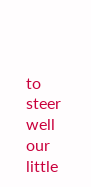to steer well our little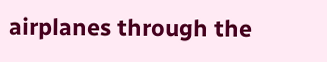airplanes through the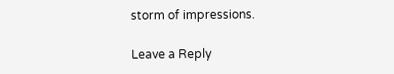storm of impressions.

Leave a Reply